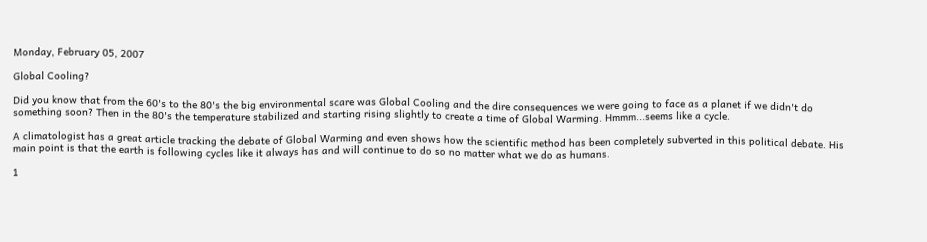Monday, February 05, 2007

Global Cooling?

Did you know that from the 60's to the 80's the big environmental scare was Global Cooling and the dire consequences we were going to face as a planet if we didn't do something soon? Then in the 80's the temperature stabilized and starting rising slightly to create a time of Global Warming. Hmmm...seems like a cycle.

A climatologist has a great article tracking the debate of Global Warming and even shows how the scientific method has been completely subverted in this political debate. His main point is that the earth is following cycles like it always has and will continue to do so no matter what we do as humans.

1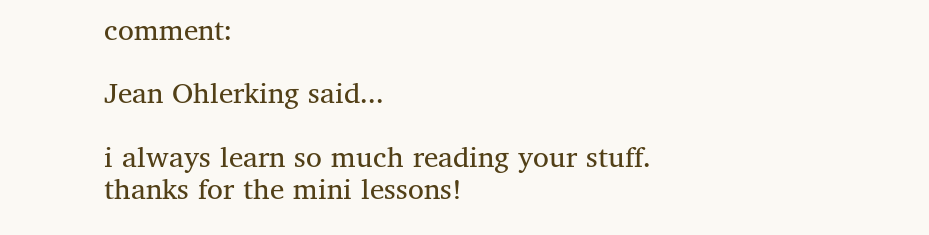comment:

Jean Ohlerking said...

i always learn so much reading your stuff. thanks for the mini lessons!